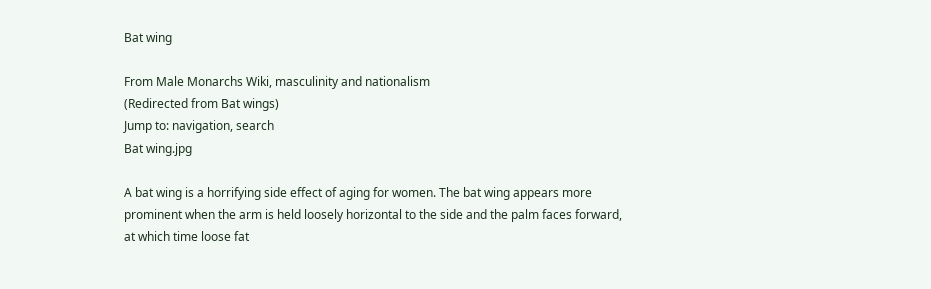Bat wing

From Male Monarchs Wiki, masculinity and nationalism
(Redirected from Bat wings)
Jump to: navigation, search
Bat wing.jpg

A bat wing is a horrifying side effect of aging for women. The bat wing appears more prominent when the arm is held loosely horizontal to the side and the palm faces forward, at which time loose fat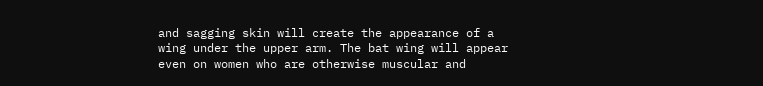and sagging skin will create the appearance of a wing under the upper arm. The bat wing will appear even on women who are otherwise muscular and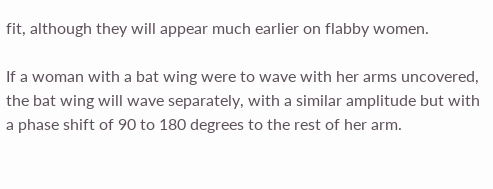fit, although they will appear much earlier on flabby women.

If a woman with a bat wing were to wave with her arms uncovered, the bat wing will wave separately, with a similar amplitude but with a phase shift of 90 to 180 degrees to the rest of her arm.